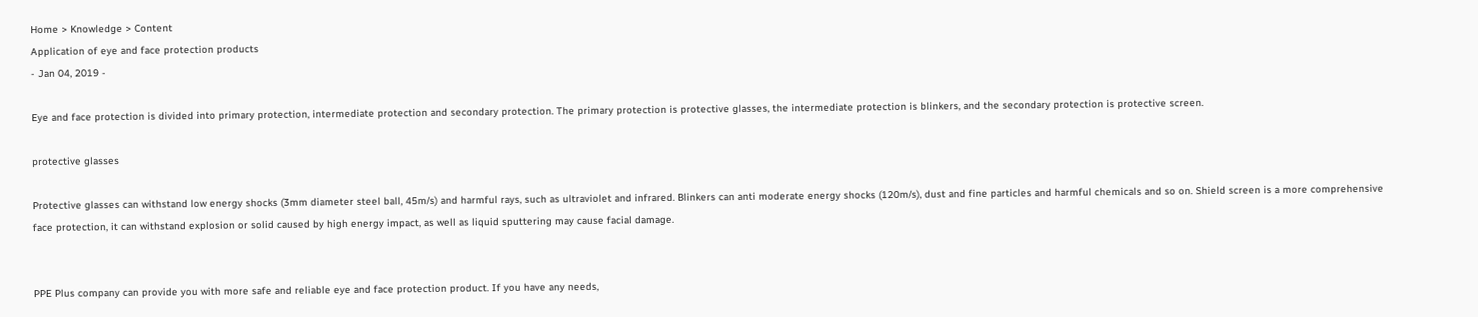Home > Knowledge > Content
Application of eye and face protection products
- Jan 04, 2019 -

Eye and face protection is divided into primary protection, intermediate protection and secondary protection. The primary protection is protective glasses, the intermediate protection is blinkers, and the secondary protection is protective screen.

protective glasses

Protective glasses can withstand low energy shocks (3mm diameter steel ball, 45m/s) and harmful rays, such as ultraviolet and infrared. Blinkers can anti moderate energy shocks (120m/s), dust and fine particles and harmful chemicals and so on. Shield screen is a more comprehensive face protection, it can withstand explosion or solid caused by high energy impact, as well as liquid sputtering may cause facial damage.


PPE Plus company can provide you with more safe and reliable eye and face protection product. If you have any needs,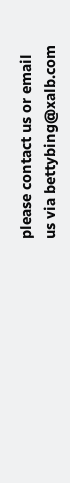please contact us or email us via bettybing@xalb.com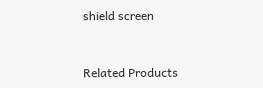shield screen


Related Products